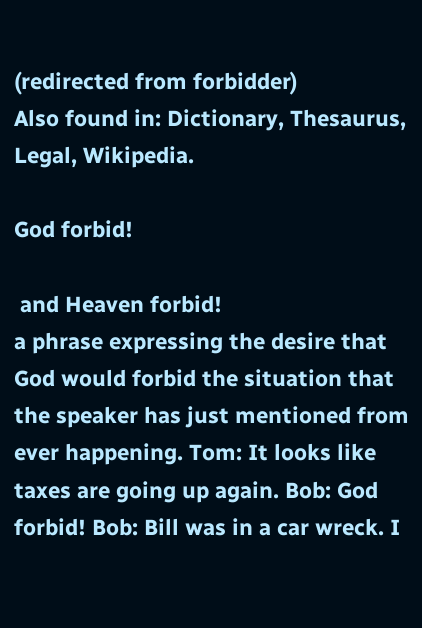(redirected from forbidder)
Also found in: Dictionary, Thesaurus, Legal, Wikipedia.

God forbid!

 and Heaven forbid!
a phrase expressing the desire that God would forbid the situation that the speaker has just mentioned from ever happening. Tom: It looks like taxes are going up again. Bob: God forbid! Bob: Bill was in a car wreck. I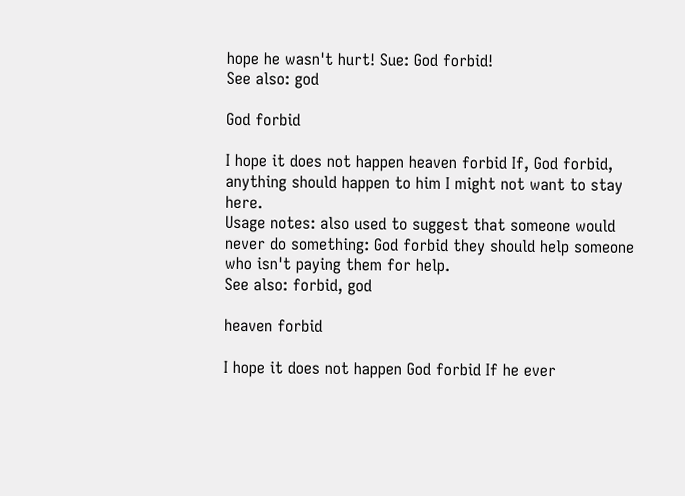hope he wasn't hurt! Sue: God forbid!
See also: god

God forbid

I hope it does not happen heaven forbid If, God forbid, anything should happen to him I might not want to stay here.
Usage notes: also used to suggest that someone would never do something: God forbid they should help someone who isn't paying them for help.
See also: forbid, god

heaven forbid

I hope it does not happen God forbid If he ever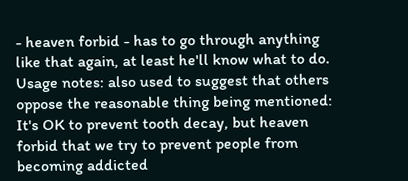- heaven forbid - has to go through anything like that again, at least he'll know what to do.
Usage notes: also used to suggest that others oppose the reasonable thing being mentioned: It's OK to prevent tooth decay, but heaven forbid that we try to prevent people from becoming addicted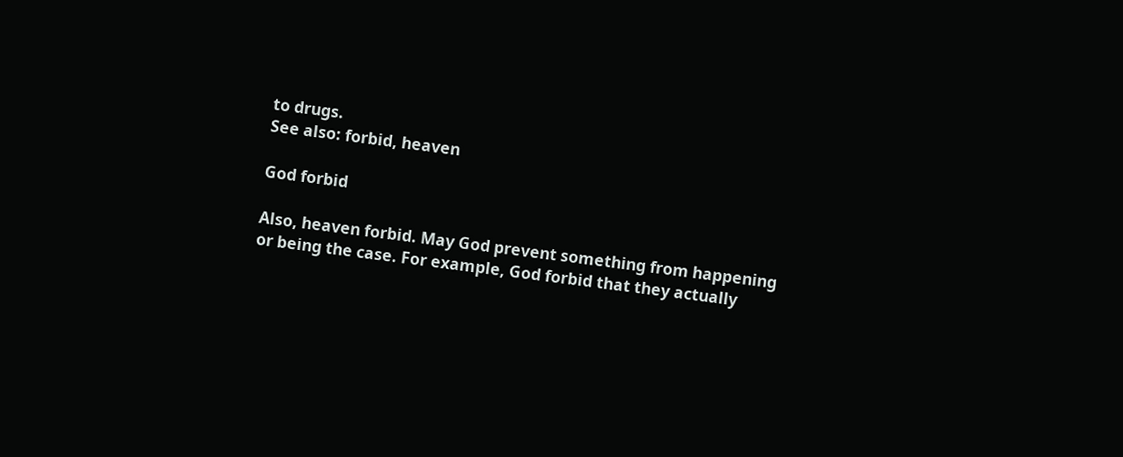to drugs.
See also: forbid, heaven

God forbid

Also, heaven forbid. May God prevent something from happening or being the case. For example, God forbid that they actually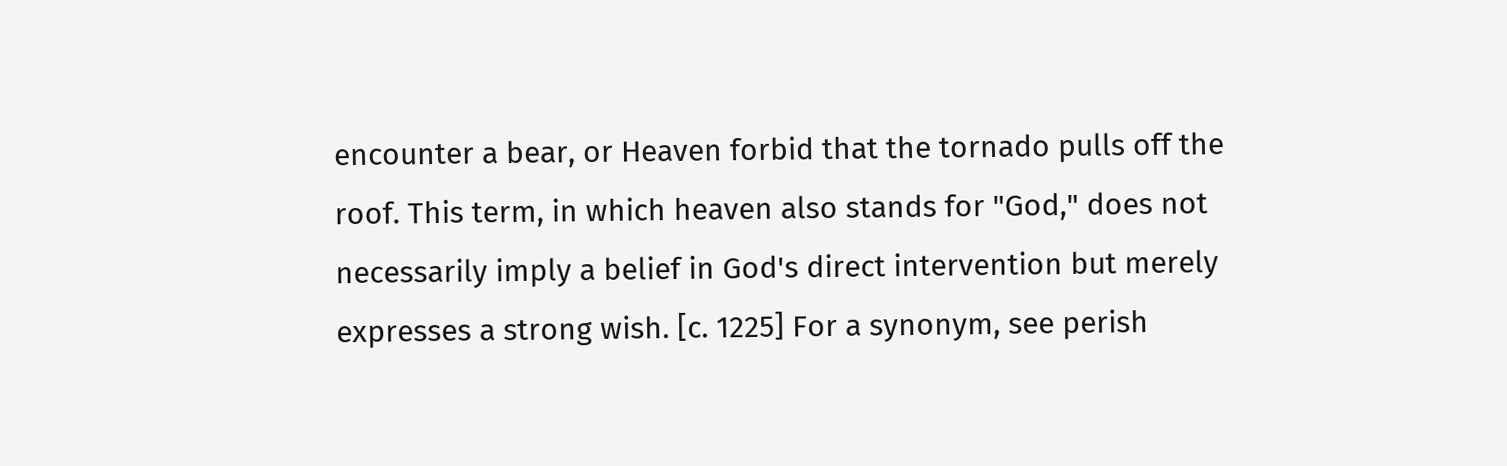encounter a bear, or Heaven forbid that the tornado pulls off the roof. This term, in which heaven also stands for "God," does not necessarily imply a belief in God's direct intervention but merely expresses a strong wish. [c. 1225] For a synonym, see perish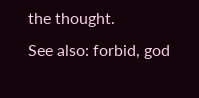the thought.
See also: forbid, god